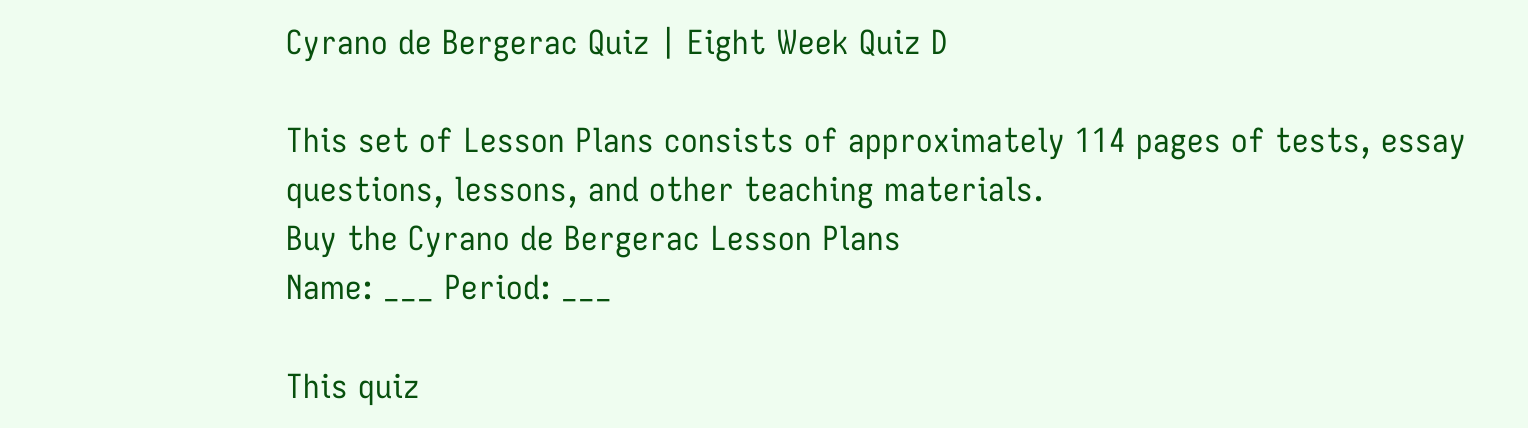Cyrano de Bergerac Quiz | Eight Week Quiz D

This set of Lesson Plans consists of approximately 114 pages of tests, essay questions, lessons, and other teaching materials.
Buy the Cyrano de Bergerac Lesson Plans
Name: ___ Period: ___

This quiz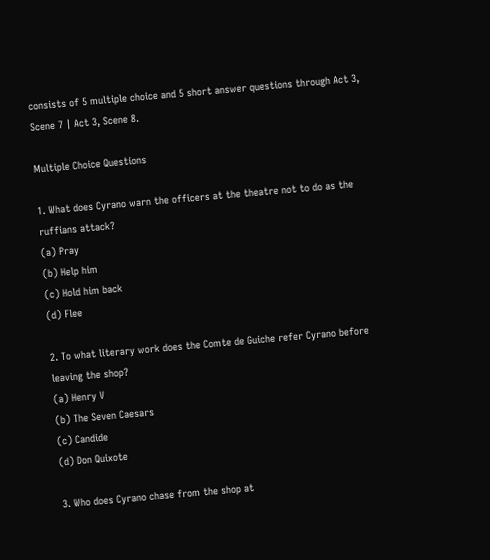consists of 5 multiple choice and 5 short answer questions through Act 3, Scene 7 | Act 3, Scene 8.

Multiple Choice Questions

1. What does Cyrano warn the officers at the theatre not to do as the ruffians attack?
(a) Pray
(b) Help him
(c) Hold him back
(d) Flee

2. To what literary work does the Comte de Guiche refer Cyrano before leaving the shop?
(a) Henry V
(b) The Seven Caesars
(c) Candide
(d) Don Quixote

3. Who does Cyrano chase from the shop at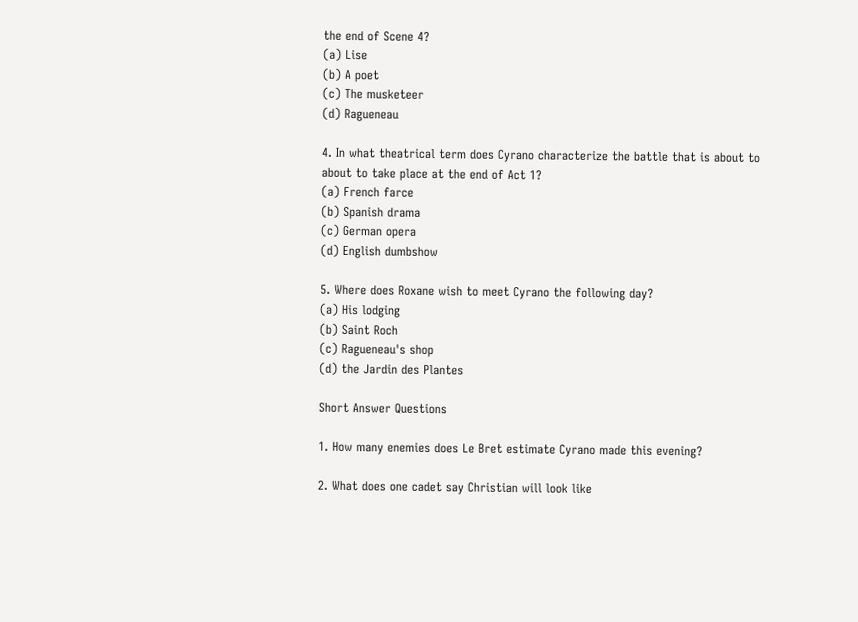the end of Scene 4?
(a) Lise
(b) A poet
(c) The musketeer
(d) Ragueneau

4. In what theatrical term does Cyrano characterize the battle that is about to about to take place at the end of Act 1?
(a) French farce
(b) Spanish drama
(c) German opera
(d) English dumbshow

5. Where does Roxane wish to meet Cyrano the following day?
(a) His lodging
(b) Saint Roch
(c) Ragueneau's shop
(d) the Jardin des Plantes

Short Answer Questions

1. How many enemies does Le Bret estimate Cyrano made this evening?

2. What does one cadet say Christian will look like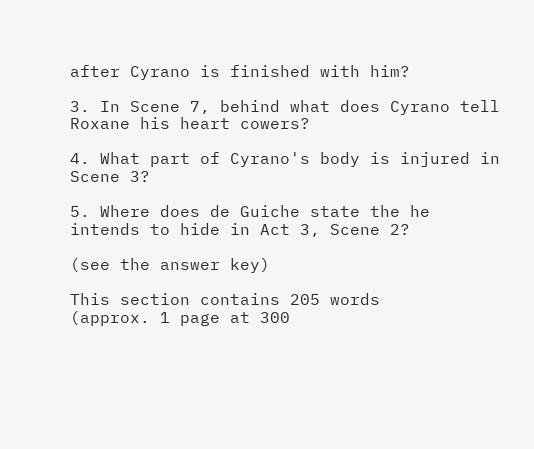after Cyrano is finished with him?

3. In Scene 7, behind what does Cyrano tell Roxane his heart cowers?

4. What part of Cyrano's body is injured in Scene 3?

5. Where does de Guiche state the he intends to hide in Act 3, Scene 2?

(see the answer key)

This section contains 205 words
(approx. 1 page at 300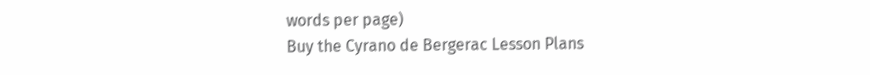words per page)
Buy the Cyrano de Bergerac Lesson Plans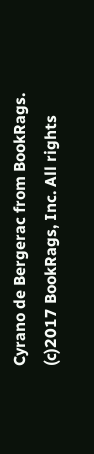Cyrano de Bergerac from BookRags. (c)2017 BookRags, Inc. All rights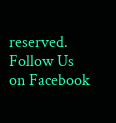reserved.
Follow Us on Facebook